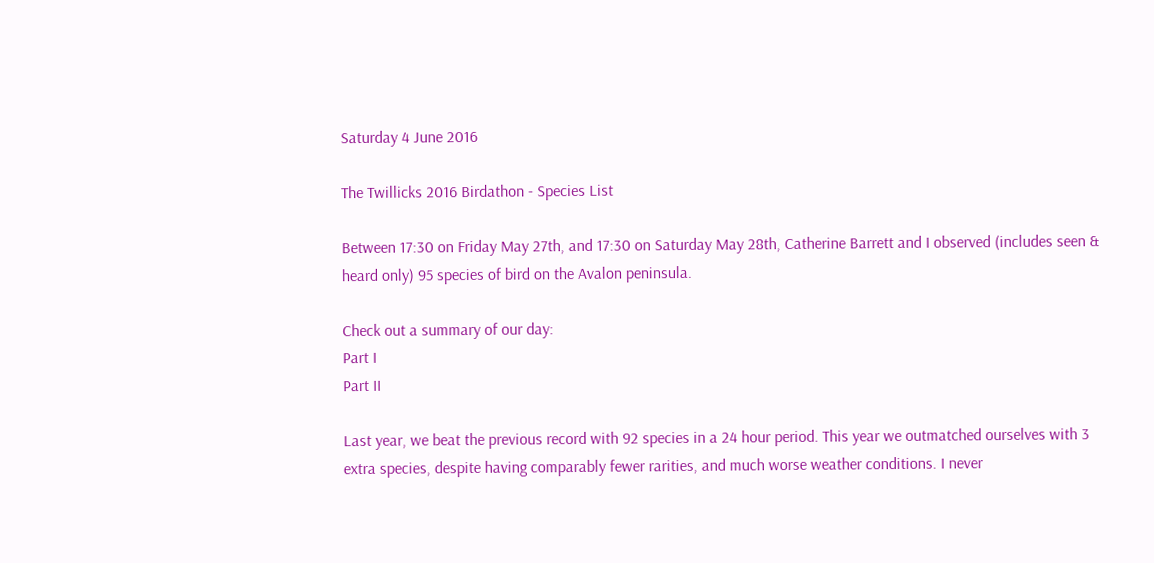Saturday 4 June 2016

The Twillicks 2016 Birdathon - Species List

Between 17:30 on Friday May 27th, and 17:30 on Saturday May 28th, Catherine Barrett and I observed (includes seen & heard only) 95 species of bird on the Avalon peninsula.

Check out a summary of our day:
Part I
Part II

Last year, we beat the previous record with 92 species in a 24 hour period. This year we outmatched ourselves with 3 extra species, despite having comparably fewer rarities, and much worse weather conditions. I never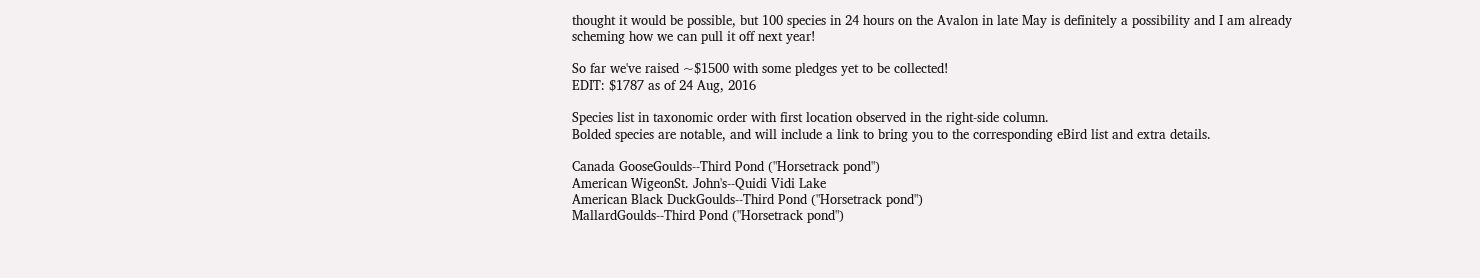thought it would be possible, but 100 species in 24 hours on the Avalon in late May is definitely a possibility and I am already scheming how we can pull it off next year!

So far we've raised ~$1500 with some pledges yet to be collected!
EDIT: $1787 as of 24 Aug, 2016

Species list in taxonomic order with first location observed in the right-side column.
Bolded species are notable, and will include a link to bring you to the corresponding eBird list and extra details.

Canada GooseGoulds--Third Pond ("Horsetrack pond")
American WigeonSt. John's--Quidi Vidi Lake
American Black DuckGoulds--Third Pond ("Horsetrack pond")
MallardGoulds--Third Pond ("Horsetrack pond")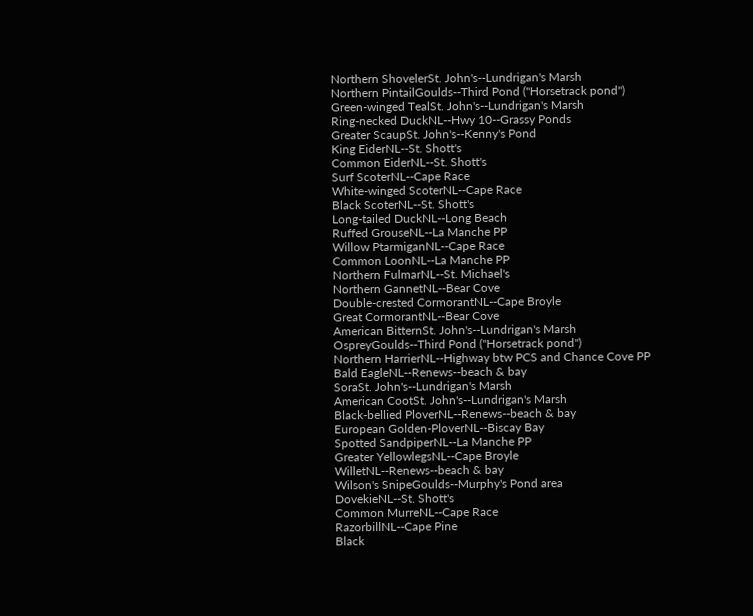Northern ShovelerSt. John's--Lundrigan's Marsh
Northern PintailGoulds--Third Pond ("Horsetrack pond")
Green-winged TealSt. John's--Lundrigan's Marsh
Ring-necked DuckNL--Hwy 10--Grassy Ponds
Greater ScaupSt. John's--Kenny's Pond
King EiderNL--St. Shott's
Common EiderNL--St. Shott's
Surf ScoterNL--Cape Race
White-winged ScoterNL--Cape Race
Black ScoterNL--St. Shott's
Long-tailed DuckNL--Long Beach
Ruffed GrouseNL--La Manche PP
Willow PtarmiganNL--Cape Race
Common LoonNL--La Manche PP
Northern FulmarNL--St. Michael's
Northern GannetNL--Bear Cove
Double-crested CormorantNL--Cape Broyle
Great CormorantNL--Bear Cove
American BitternSt. John's--Lundrigan's Marsh
OspreyGoulds--Third Pond ("Horsetrack pond")
Northern HarrierNL--Highway btw PCS and Chance Cove PP
Bald EagleNL--Renews--beach & bay
SoraSt. John's--Lundrigan's Marsh
American CootSt. John's--Lundrigan's Marsh
Black-bellied PloverNL--Renews--beach & bay
European Golden-PloverNL--Biscay Bay
Spotted SandpiperNL--La Manche PP
Greater YellowlegsNL--Cape Broyle
WilletNL--Renews--beach & bay
Wilson's SnipeGoulds--Murphy's Pond area
DovekieNL--St. Shott's
Common MurreNL--Cape Race
RazorbillNL--Cape Pine
Black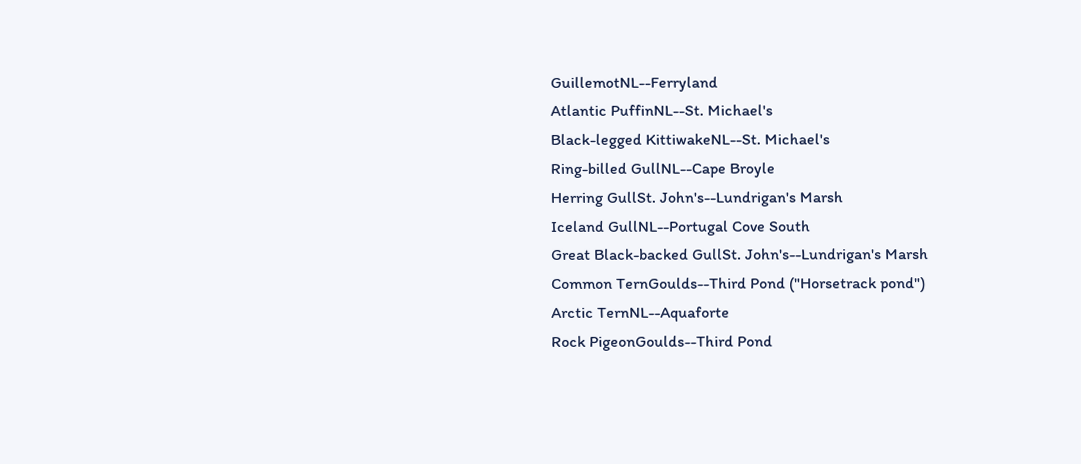GuillemotNL--Ferryland
Atlantic PuffinNL--St. Michael's
Black-legged KittiwakeNL--St. Michael's
Ring-billed GullNL--Cape Broyle
Herring GullSt. John's--Lundrigan's Marsh
Iceland GullNL--Portugal Cove South
Great Black-backed GullSt. John's--Lundrigan's Marsh
Common TernGoulds--Third Pond ("Horsetrack pond")
Arctic TernNL--Aquaforte
Rock PigeonGoulds--Third Pond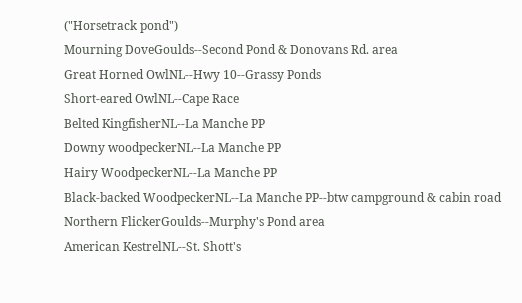("Horsetrack pond")
Mourning DoveGoulds--Second Pond & Donovans Rd. area
Great Horned OwlNL--Hwy 10--Grassy Ponds
Short-eared OwlNL--Cape Race
Belted KingfisherNL--La Manche PP
Downy woodpeckerNL--La Manche PP
Hairy WoodpeckerNL--La Manche PP
Black-backed WoodpeckerNL--La Manche PP--btw campground & cabin road
Northern FlickerGoulds--Murphy's Pond area
American KestrelNL--St. Shott's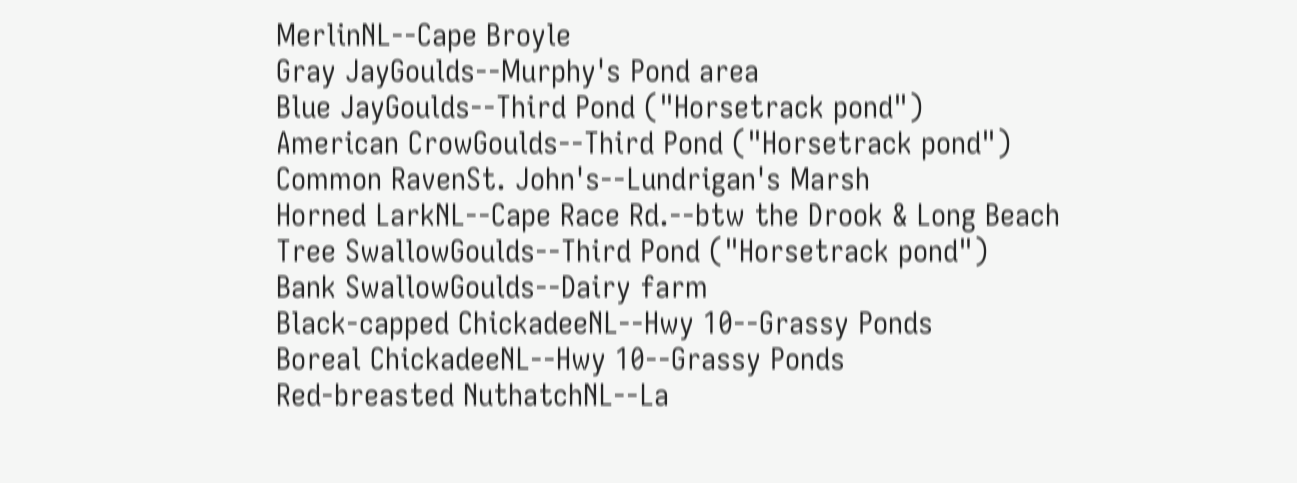MerlinNL--Cape Broyle
Gray JayGoulds--Murphy's Pond area
Blue JayGoulds--Third Pond ("Horsetrack pond")
American CrowGoulds--Third Pond ("Horsetrack pond")
Common RavenSt. John's--Lundrigan's Marsh
Horned LarkNL--Cape Race Rd.--btw the Drook & Long Beach
Tree SwallowGoulds--Third Pond ("Horsetrack pond")
Bank SwallowGoulds--Dairy farm
Black-capped ChickadeeNL--Hwy 10--Grassy Ponds
Boreal ChickadeeNL--Hwy 10--Grassy Ponds
Red-breasted NuthatchNL--La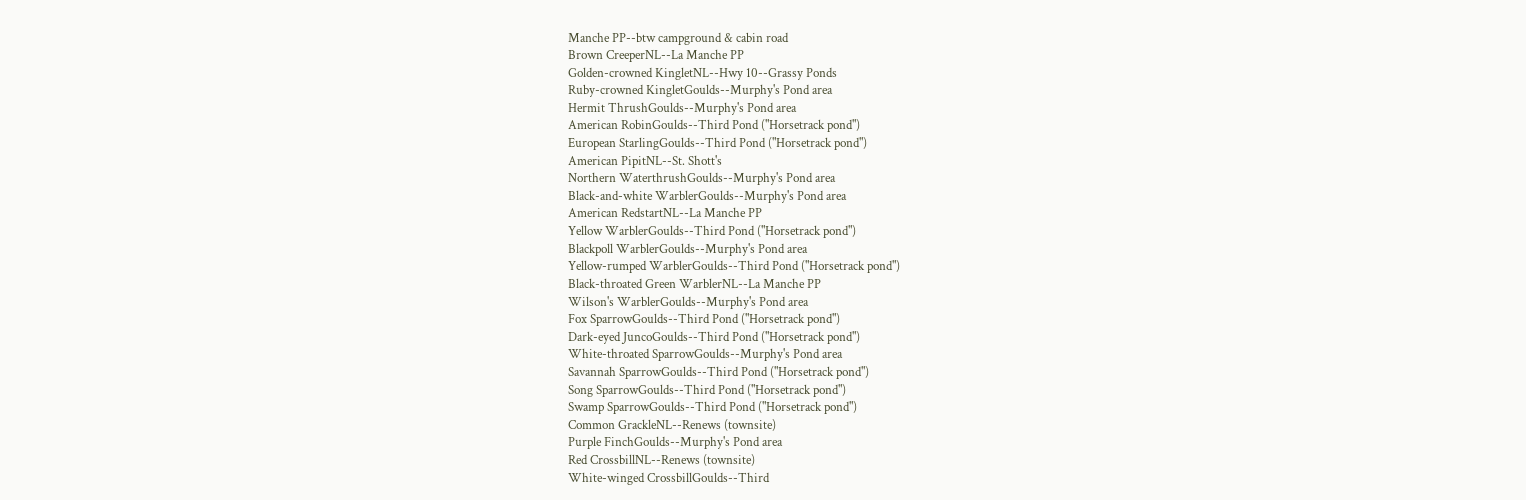Manche PP--btw campground & cabin road
Brown CreeperNL--La Manche PP
Golden-crowned KingletNL--Hwy 10--Grassy Ponds
Ruby-crowned KingletGoulds--Murphy's Pond area
Hermit ThrushGoulds--Murphy's Pond area
American RobinGoulds--Third Pond ("Horsetrack pond")
European StarlingGoulds--Third Pond ("Horsetrack pond")
American PipitNL--St. Shott's
Northern WaterthrushGoulds--Murphy's Pond area
Black-and-white WarblerGoulds--Murphy's Pond area
American RedstartNL--La Manche PP
Yellow WarblerGoulds--Third Pond ("Horsetrack pond")
Blackpoll WarblerGoulds--Murphy's Pond area
Yellow-rumped WarblerGoulds--Third Pond ("Horsetrack pond")
Black-throated Green WarblerNL--La Manche PP
Wilson's WarblerGoulds--Murphy's Pond area
Fox SparrowGoulds--Third Pond ("Horsetrack pond")
Dark-eyed JuncoGoulds--Third Pond ("Horsetrack pond")
White-throated SparrowGoulds--Murphy's Pond area
Savannah SparrowGoulds--Third Pond ("Horsetrack pond")
Song SparrowGoulds--Third Pond ("Horsetrack pond")
Swamp SparrowGoulds--Third Pond ("Horsetrack pond")
Common GrackleNL--Renews (townsite)
Purple FinchGoulds--Murphy's Pond area
Red CrossbillNL--Renews (townsite)
White-winged CrossbillGoulds--Third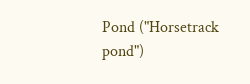Pond ("Horsetrack pond")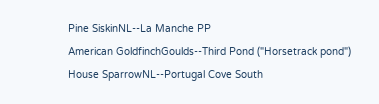Pine SiskinNL--La Manche PP
American GoldfinchGoulds--Third Pond ("Horsetrack pond")
House SparrowNL--Portugal Cove South